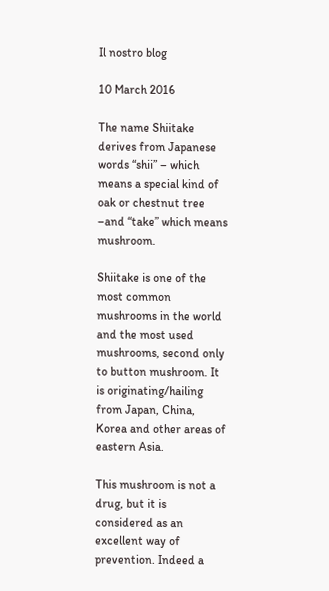Il nostro blog

10 March 2016

The name Shiitake derives from Japanese words “shii” – which means a special kind of oak or chestnut tree –and “take” which means mushroom.

Shiitake is one of the most common mushrooms in the world and the most used mushrooms, second only to button mushroom. It is originating/hailing from Japan, China, Korea and other areas of eastern Asia.

This mushroom is not a drug, but it is considered as an excellent way of prevention. Indeed a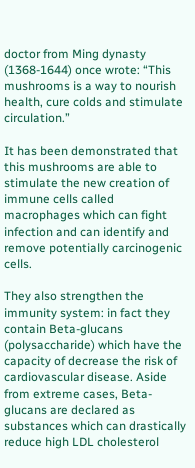doctor from Ming dynasty (1368-1644) once wrote: “This mushrooms is a way to nourish health, cure colds and stimulate circulation.”

It has been demonstrated that this mushrooms are able to stimulate the new creation of immune cells called macrophages which can fight infection and can identify and remove potentially carcinogenic cells.

They also strengthen the immunity system: in fact they contain Beta-glucans (polysaccharide) which have the capacity of decrease the risk of cardiovascular disease. Aside from extreme cases, Beta-glucans are declared as substances which can drastically reduce high LDL cholesterol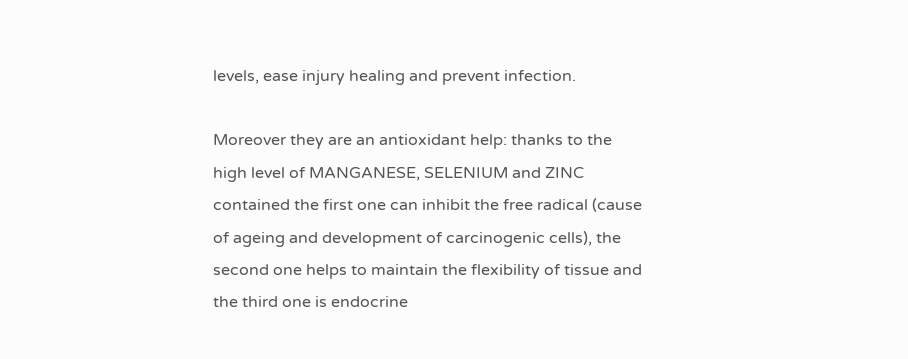levels, ease injury healing and prevent infection.

Moreover they are an antioxidant help: thanks to the high level of MANGANESE, SELENIUM and ZINC contained the first one can inhibit the free radical (cause of ageing and development of carcinogenic cells), the second one helps to maintain the flexibility of tissue and the third one is endocrine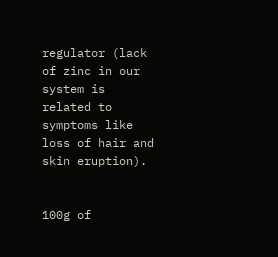regulator (lack of zinc in our system is related to symptoms like loss of hair and skin eruption).


100g of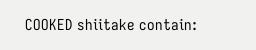COOKED shiitake contain: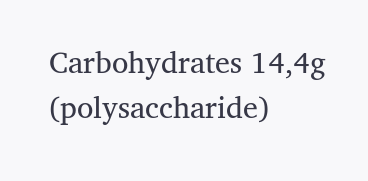Carbohydrates 14,4g (polysaccharide)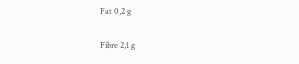Fat 0,2 g

Fibre 2,1 g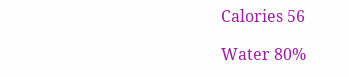Calories 56

Water 80%